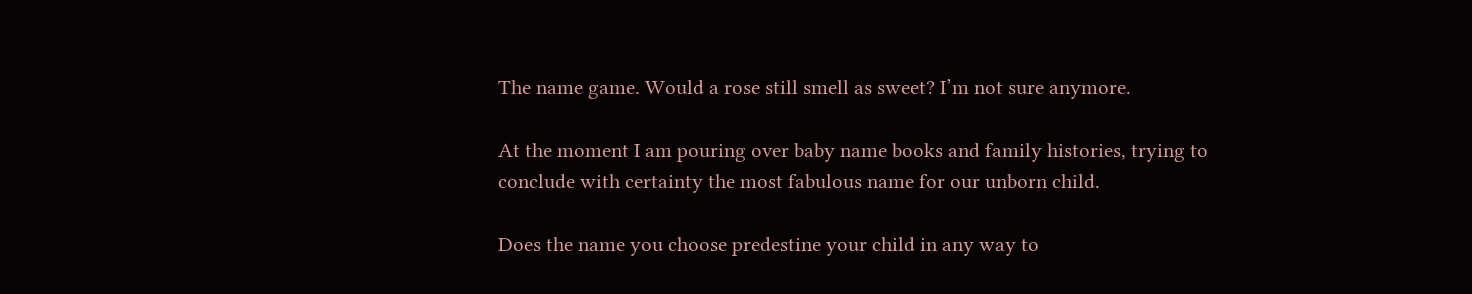The name game. Would a rose still smell as sweet? I’m not sure anymore.

At the moment I am pouring over baby name books and family histories, trying to conclude with certainty the most fabulous name for our unborn child.

Does the name you choose predestine your child in any way to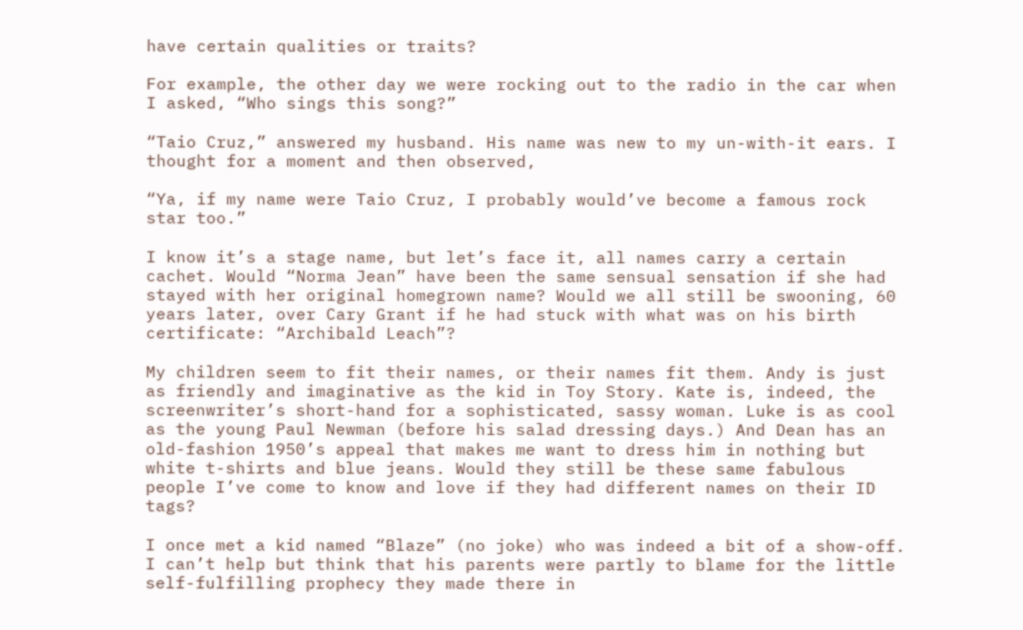have certain qualities or traits?

For example, the other day we were rocking out to the radio in the car when I asked, “Who sings this song?”

“Taio Cruz,” answered my husband. His name was new to my un-with-it ears. I thought for a moment and then observed,

“Ya, if my name were Taio Cruz, I probably would’ve become a famous rock star too.”

I know it’s a stage name, but let’s face it, all names carry a certain cachet. Would “Norma Jean” have been the same sensual sensation if she had stayed with her original homegrown name? Would we all still be swooning, 60 years later, over Cary Grant if he had stuck with what was on his birth certificate: “Archibald Leach”?

My children seem to fit their names, or their names fit them. Andy is just as friendly and imaginative as the kid in Toy Story. Kate is, indeed, the screenwriter’s short-hand for a sophisticated, sassy woman. Luke is as cool as the young Paul Newman (before his salad dressing days.) And Dean has an old-fashion 1950’s appeal that makes me want to dress him in nothing but white t-shirts and blue jeans. Would they still be these same fabulous people I’ve come to know and love if they had different names on their ID tags?

I once met a kid named “Blaze” (no joke) who was indeed a bit of a show-off. I can’t help but think that his parents were partly to blame for the little self-fulfilling prophecy they made there in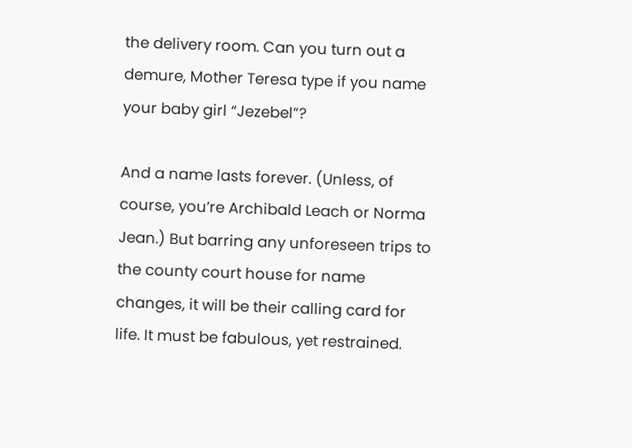the delivery room. Can you turn out a demure, Mother Teresa type if you name your baby girl “Jezebel”?

And a name lasts forever. (Unless, of course, you’re Archibald Leach or Norma Jean.) But barring any unforeseen trips to the county court house for name changes, it will be their calling card for life. It must be fabulous, yet restrained.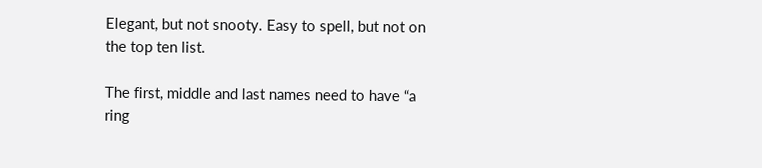Elegant, but not snooty. Easy to spell, but not on the top ten list.

The first, middle and last names need to have “a ring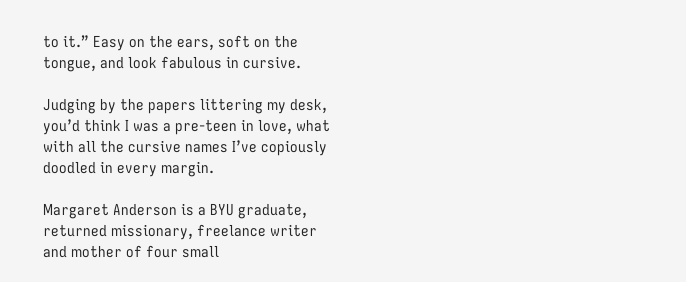to it.” Easy on the ears, soft on the tongue, and look fabulous in cursive.

Judging by the papers littering my desk, you’d think I was a pre-teen in love, what with all the cursive names I’ve copiously doodled in every margin.

Margaret Anderson is a BYU graduate, returned missionary, freelance writer and mother of four small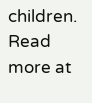children. Read more at